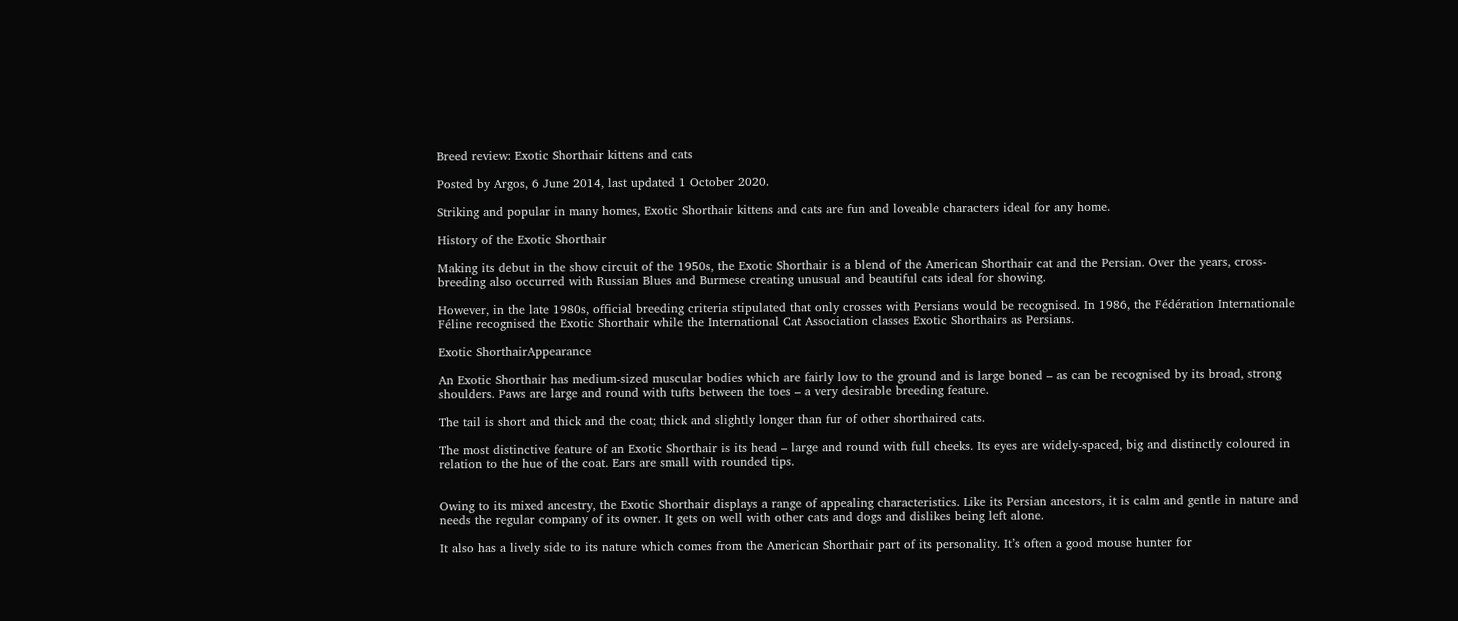Breed review: Exotic Shorthair kittens and cats

Posted by Argos, 6 June 2014, last updated 1 October 2020.

Striking and popular in many homes, Exotic Shorthair kittens and cats are fun and loveable characters ideal for any home.

History of the Exotic Shorthair

Making its debut in the show circuit of the 1950s, the Exotic Shorthair is a blend of the American Shorthair cat and the Persian. Over the years, cross-breeding also occurred with Russian Blues and Burmese creating unusual and beautiful cats ideal for showing.

However, in the late 1980s, official breeding criteria stipulated that only crosses with Persians would be recognised. In 1986, the Fédération Internationale Féline recognised the Exotic Shorthair while the International Cat Association classes Exotic Shorthairs as Persians.

Exotic ShorthairAppearance

An Exotic Shorthair has medium-sized muscular bodies which are fairly low to the ground and is large boned – as can be recognised by its broad, strong shoulders. Paws are large and round with tufts between the toes – a very desirable breeding feature.

The tail is short and thick and the coat; thick and slightly longer than fur of other shorthaired cats.

The most distinctive feature of an Exotic Shorthair is its head – large and round with full cheeks. Its eyes are widely-spaced, big and distinctly coloured in relation to the hue of the coat. Ears are small with rounded tips.


Owing to its mixed ancestry, the Exotic Shorthair displays a range of appealing characteristics. Like its Persian ancestors, it is calm and gentle in nature and needs the regular company of its owner. It gets on well with other cats and dogs and dislikes being left alone.

It also has a lively side to its nature which comes from the American Shorthair part of its personality. It’s often a good mouse hunter for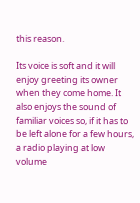this reason.

Its voice is soft and it will enjoy greeting its owner when they come home. It also enjoys the sound of familiar voices so, if it has to be left alone for a few hours, a radio playing at low volume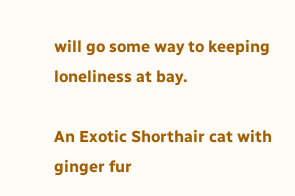will go some way to keeping loneliness at bay.

An Exotic Shorthair cat with ginger fur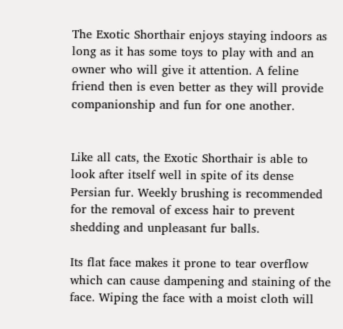The Exotic Shorthair enjoys staying indoors as long as it has some toys to play with and an owner who will give it attention. A feline friend then is even better as they will provide companionship and fun for one another.


Like all cats, the Exotic Shorthair is able to look after itself well in spite of its dense Persian fur. Weekly brushing is recommended for the removal of excess hair to prevent shedding and unpleasant fur balls.

Its flat face makes it prone to tear overflow which can cause dampening and staining of the face. Wiping the face with a moist cloth will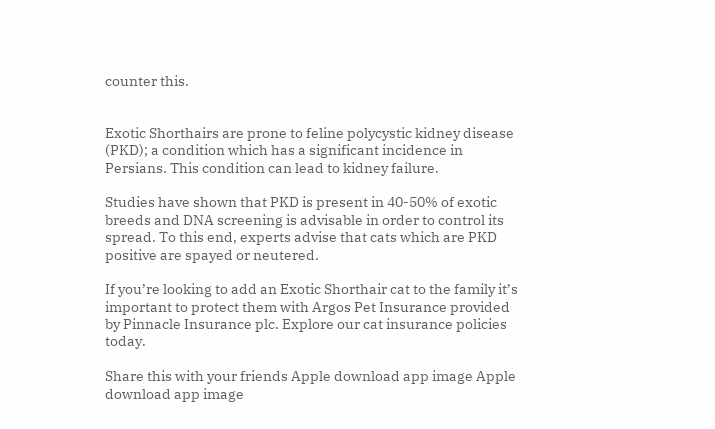counter this.


Exotic Shorthairs are prone to feline polycystic kidney disease (PKD); a condition which has a significant incidence in Persians. This condition can lead to kidney failure.

Studies have shown that PKD is present in 40-50% of exotic breeds and DNA screening is advisable in order to control its spread. To this end, experts advise that cats which are PKD positive are spayed or neutered.

If you’re looking to add an Exotic Shorthair cat to the family it’s important to protect them with Argos Pet Insurance provided by Pinnacle Insurance plc. Explore our cat insurance policies today.

Share this with your friends Apple download app image Apple download app image